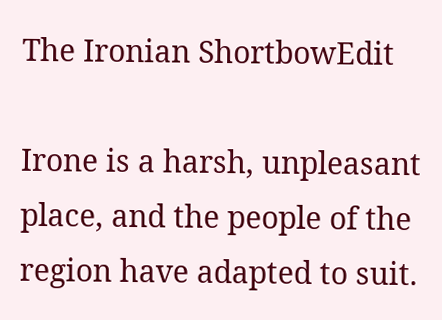The Ironian ShortbowEdit

Irone is a harsh, unpleasant place, and the people of the region have adapted to suit.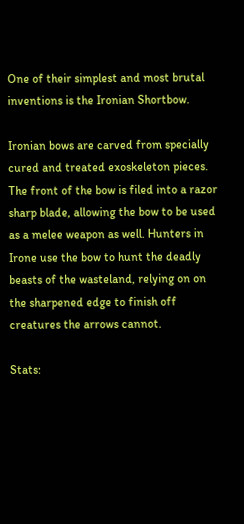One of their simplest and most brutal inventions is the Ironian Shortbow.

Ironian bows are carved from specially cured and treated exoskeleton pieces. The front of the bow is filed into a razor sharp blade, allowing the bow to be used as a melee weapon as well. Hunters in Irone use the bow to hunt the deadly beasts of the wasteland, relying on on the sharpened edge to finish off creatures the arrows cannot.

Stats: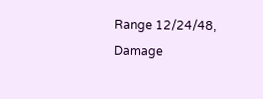Range 12/24/48, Damage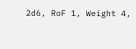2d6, RoF 1, Weight 4,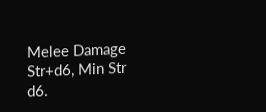Melee Damage Str+d6, Min Str d6.